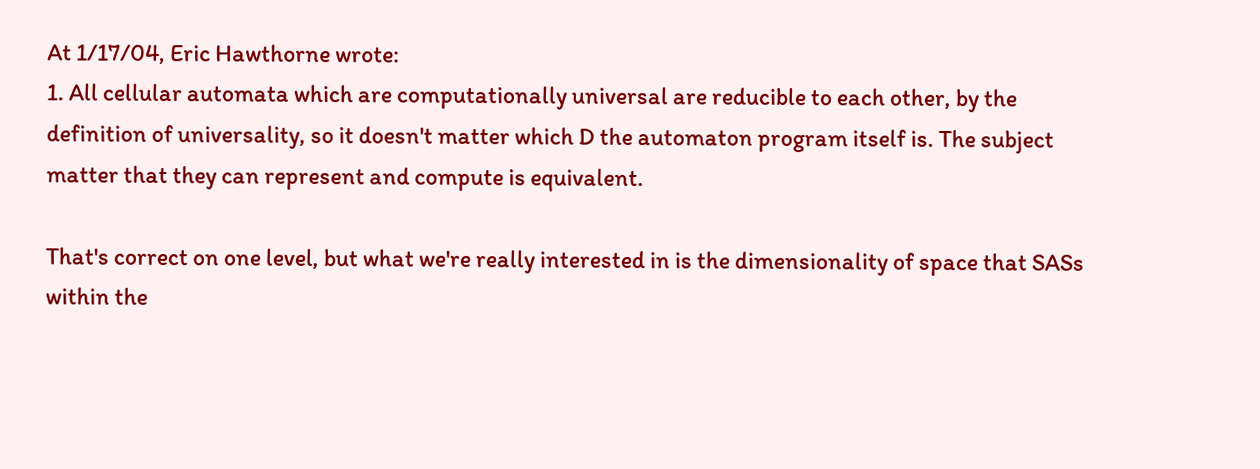At 1/17/04, Eric Hawthorne wrote:
1. All cellular automata which are computationally universal are reducible to each other, by the definition of universality, so it doesn't matter which D the automaton program itself is. The subject matter that they can represent and compute is equivalent.

That's correct on one level, but what we're really interested in is the dimensionality of space that SASs within the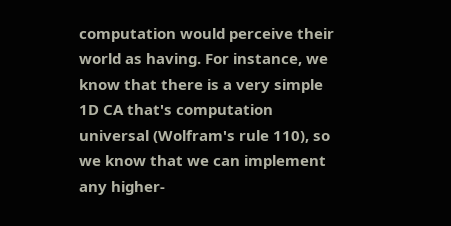computation would perceive their world as having. For instance, we know that there is a very simple 1D CA that's computation universal (Wolfram's rule 110), so we know that we can implement any higher-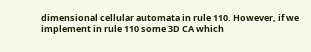dimensional cellular automata in rule 110. However, if we implement in rule 110 some 3D CA which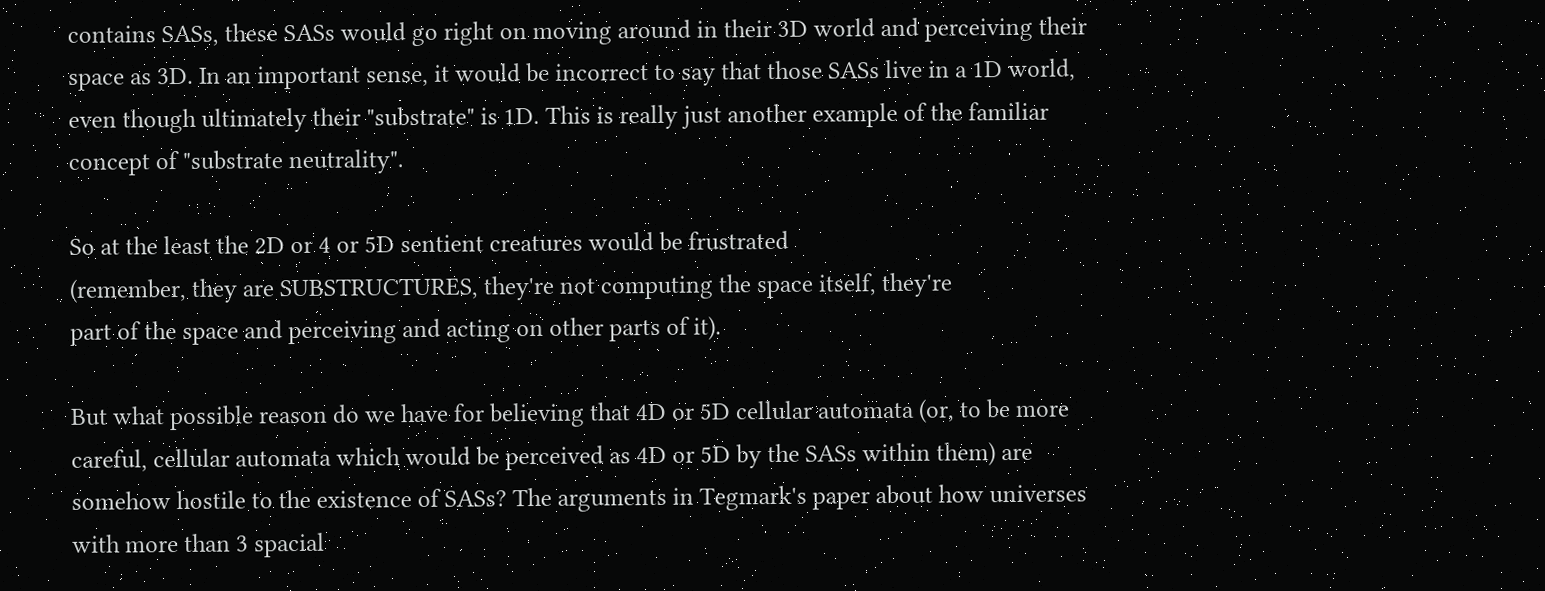contains SASs, these SASs would go right on moving around in their 3D world and perceiving their space as 3D. In an important sense, it would be incorrect to say that those SASs live in a 1D world, even though ultimately their "substrate" is 1D. This is really just another example of the familiar concept of "substrate neutrality".

So at the least the 2D or 4 or 5D sentient creatures would be frustrated
(remember, they are SUBSTRUCTURES, they're not computing the space itself, they're
part of the space and perceiving and acting on other parts of it).

But what possible reason do we have for believing that 4D or 5D cellular automata (or, to be more careful, cellular automata which would be perceived as 4D or 5D by the SASs within them) are somehow hostile to the existence of SASs? The arguments in Tegmark's paper about how universes with more than 3 spacial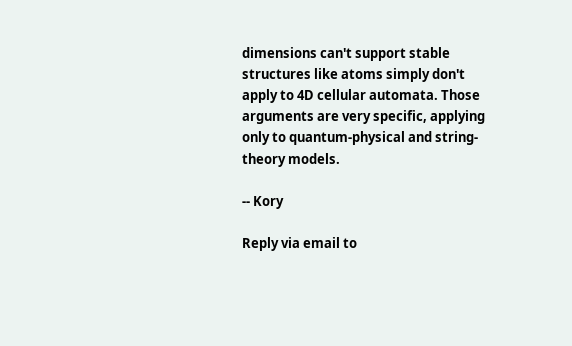dimensions can't support stable structures like atoms simply don't apply to 4D cellular automata. Those arguments are very specific, applying only to quantum-physical and string-theory models.

-- Kory

Reply via email to